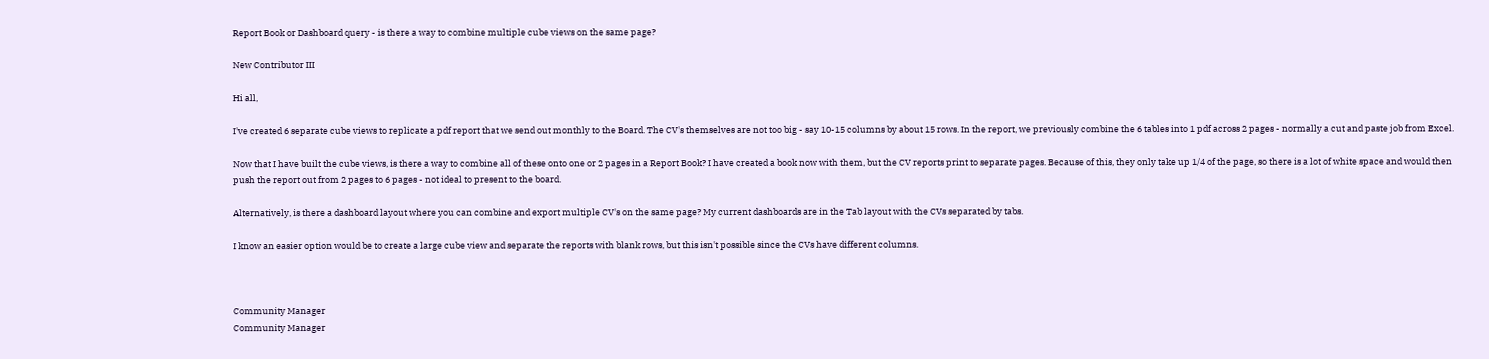Report Book or Dashboard query - is there a way to combine multiple cube views on the same page?

New Contributor III

Hi all,

I've created 6 separate cube views to replicate a pdf report that we send out monthly to the Board. The CV's themselves are not too big - say 10-15 columns by about 15 rows. In the report, we previously combine the 6 tables into 1 pdf across 2 pages - normally a cut and paste job from Excel.

Now that I have built the cube views, is there a way to combine all of these onto one or 2 pages in a Report Book? I have created a book now with them, but the CV reports print to separate pages. Because of this, they only take up 1/4 of the page, so there is a lot of white space and would then push the report out from 2 pages to 6 pages - not ideal to present to the board.

Alternatively, is there a dashboard layout where you can combine and export multiple CV's on the same page? My current dashboards are in the Tab layout with the CVs separated by tabs.

I know an easier option would be to create a large cube view and separate the reports with blank rows, but this isn't possible since the CVs have different columns.



Community Manager
Community Manager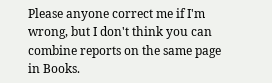Please anyone correct me if I'm wrong, but I don't think you can combine reports on the same page in Books.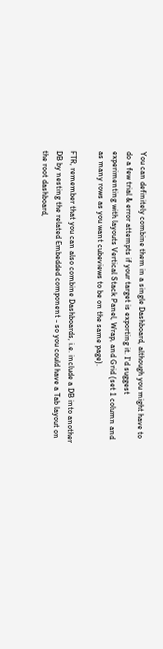You can definitely combine them in a single Dashboard, although you might have to do a few trial & error attempts if your target is exporting it. I'd suggest experimenting with layouts Vertical Stack Panel, Wrap, and Grid (set 1 column and as many rows as you want cubeviews to be on the same page).

FTR, remember that you can also combine Dashboards, i.e. include a DB into another DB by nesting the related Embedded component - so you could have a Tab layout on the root dashboard,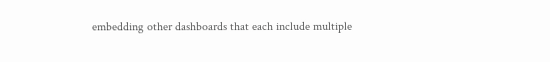embedding other dashboards that each include multiple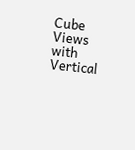Cube Views with Vertical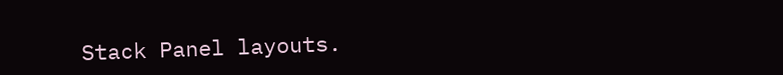Stack Panel layouts.